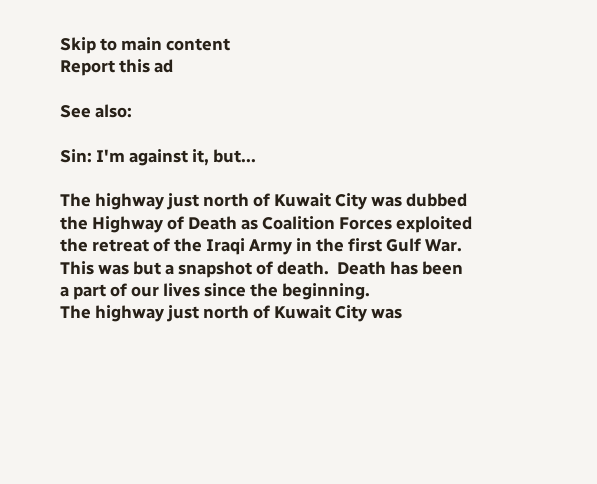Skip to main content
Report this ad

See also:

Sin: I'm against it, but...

The highway just north of Kuwait City was dubbed the Highway of Death as Coalition Forces exploited the retreat of the Iraqi Army in the first Gulf War.  This was but a snapshot of death.  Death has been a part of our lives since the beginning.
The highway just north of Kuwait City was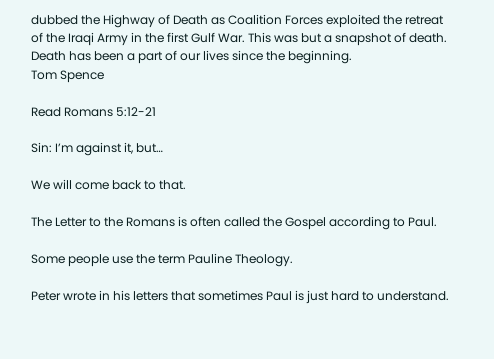dubbed the Highway of Death as Coalition Forces exploited the retreat of the Iraqi Army in the first Gulf War. This was but a snapshot of death. Death has been a part of our lives since the beginning.
Tom Spence

Read Romans 5:12-21

Sin: I’m against it, but…

We will come back to that.

The Letter to the Romans is often called the Gospel according to Paul.

Some people use the term Pauline Theology.

Peter wrote in his letters that sometimes Paul is just hard to understand.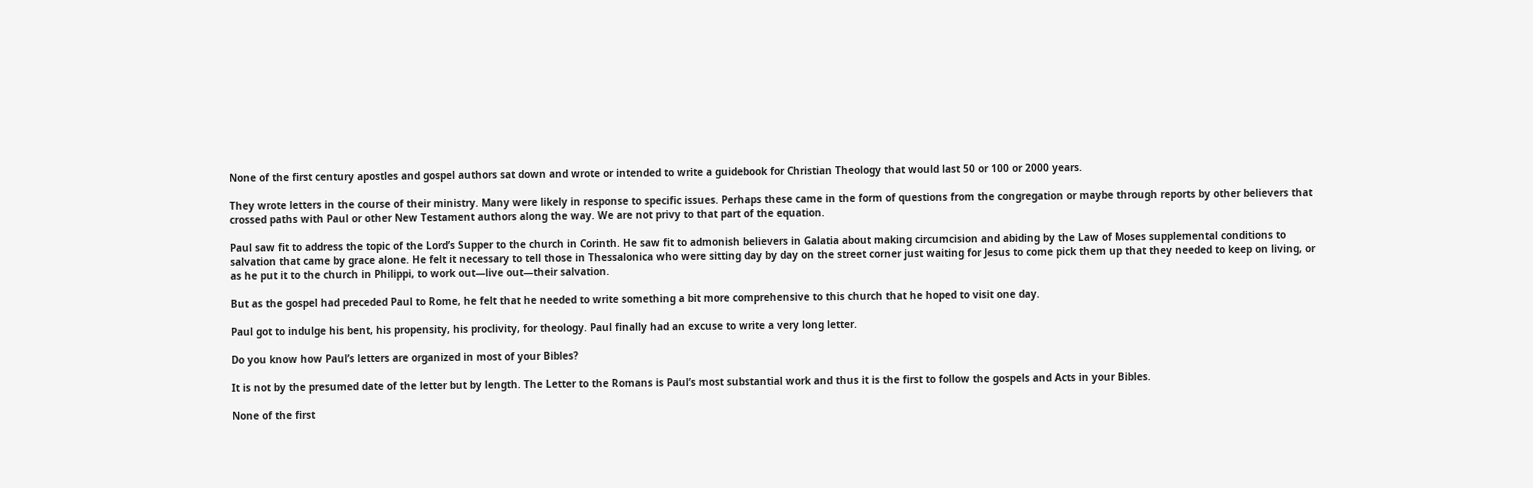None of the first century apostles and gospel authors sat down and wrote or intended to write a guidebook for Christian Theology that would last 50 or 100 or 2000 years.

They wrote letters in the course of their ministry. Many were likely in response to specific issues. Perhaps these came in the form of questions from the congregation or maybe through reports by other believers that crossed paths with Paul or other New Testament authors along the way. We are not privy to that part of the equation.

Paul saw fit to address the topic of the Lord’s Supper to the church in Corinth. He saw fit to admonish believers in Galatia about making circumcision and abiding by the Law of Moses supplemental conditions to salvation that came by grace alone. He felt it necessary to tell those in Thessalonica who were sitting day by day on the street corner just waiting for Jesus to come pick them up that they needed to keep on living, or as he put it to the church in Philippi, to work out—live out—their salvation.

But as the gospel had preceded Paul to Rome, he felt that he needed to write something a bit more comprehensive to this church that he hoped to visit one day.

Paul got to indulge his bent, his propensity, his proclivity, for theology. Paul finally had an excuse to write a very long letter.

Do you know how Paul’s letters are organized in most of your Bibles?

It is not by the presumed date of the letter but by length. The Letter to the Romans is Paul’s most substantial work and thus it is the first to follow the gospels and Acts in your Bibles.

None of the first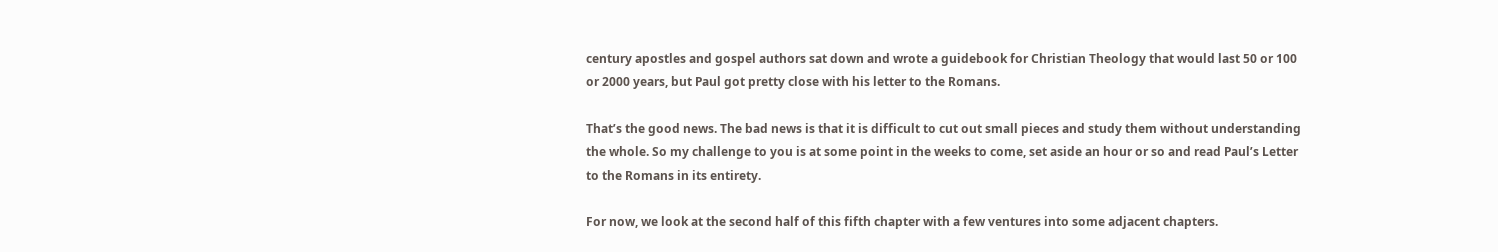century apostles and gospel authors sat down and wrote a guidebook for Christian Theology that would last 50 or 100 or 2000 years, but Paul got pretty close with his letter to the Romans.

That’s the good news. The bad news is that it is difficult to cut out small pieces and study them without understanding the whole. So my challenge to you is at some point in the weeks to come, set aside an hour or so and read Paul’s Letter to the Romans in its entirety.

For now, we look at the second half of this fifth chapter with a few ventures into some adjacent chapters.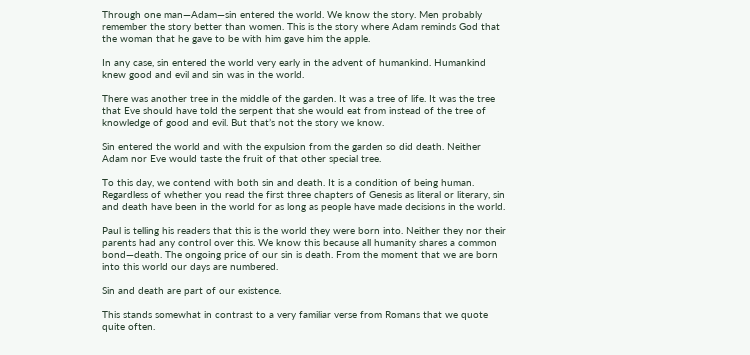Through one man—Adam—sin entered the world. We know the story. Men probably remember the story better than women. This is the story where Adam reminds God that the woman that he gave to be with him gave him the apple.

In any case, sin entered the world very early in the advent of humankind. Humankind knew good and evil and sin was in the world.

There was another tree in the middle of the garden. It was a tree of life. It was the tree that Eve should have told the serpent that she would eat from instead of the tree of knowledge of good and evil. But that’s not the story we know.

Sin entered the world and with the expulsion from the garden so did death. Neither Adam nor Eve would taste the fruit of that other special tree.

To this day, we contend with both sin and death. It is a condition of being human. Regardless of whether you read the first three chapters of Genesis as literal or literary, sin and death have been in the world for as long as people have made decisions in the world.

Paul is telling his readers that this is the world they were born into. Neither they nor their parents had any control over this. We know this because all humanity shares a common bond—death. The ongoing price of our sin is death. From the moment that we are born into this world our days are numbered.

Sin and death are part of our existence.

This stands somewhat in contrast to a very familiar verse from Romans that we quote quite often.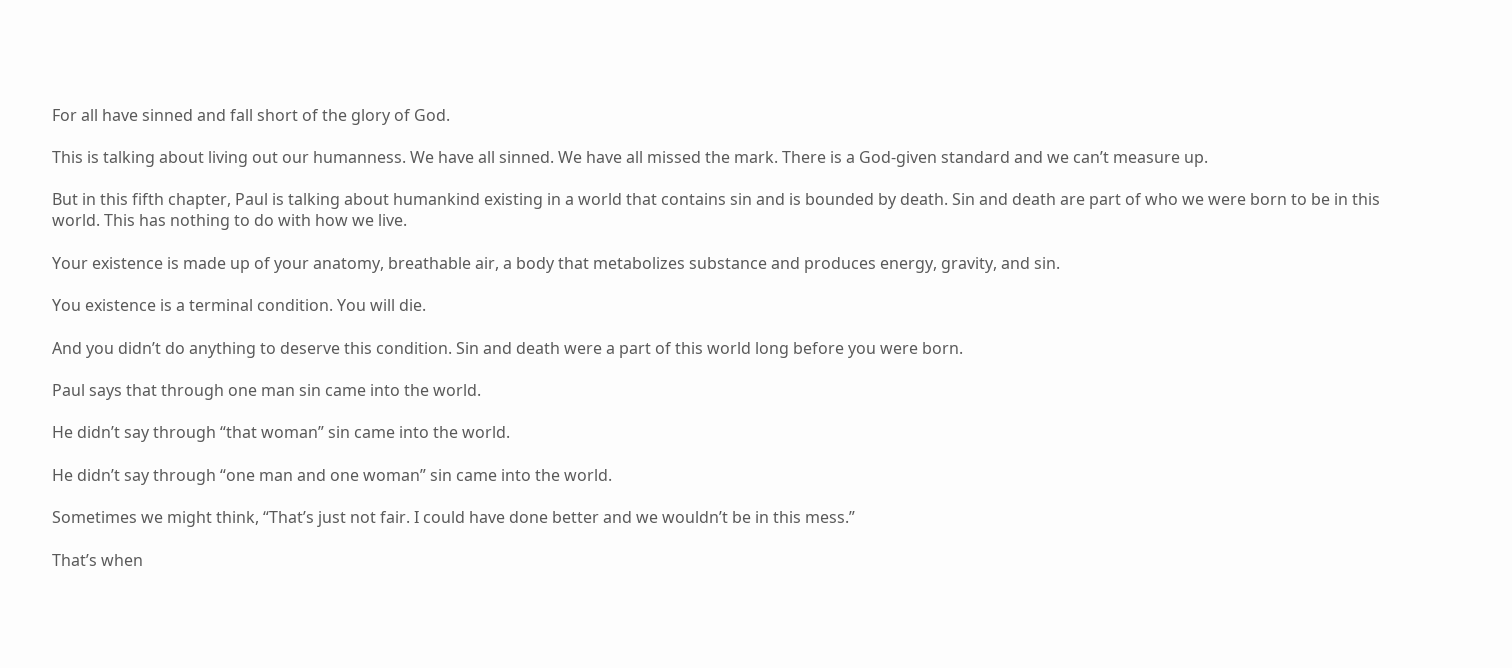For all have sinned and fall short of the glory of God.

This is talking about living out our humanness. We have all sinned. We have all missed the mark. There is a God-given standard and we can’t measure up.

But in this fifth chapter, Paul is talking about humankind existing in a world that contains sin and is bounded by death. Sin and death are part of who we were born to be in this world. This has nothing to do with how we live.

Your existence is made up of your anatomy, breathable air, a body that metabolizes substance and produces energy, gravity, and sin.

You existence is a terminal condition. You will die.

And you didn’t do anything to deserve this condition. Sin and death were a part of this world long before you were born.

Paul says that through one man sin came into the world.

He didn’t say through “that woman” sin came into the world.

He didn’t say through “one man and one woman” sin came into the world.

Sometimes we might think, “That’s just not fair. I could have done better and we wouldn’t be in this mess.”

That’s when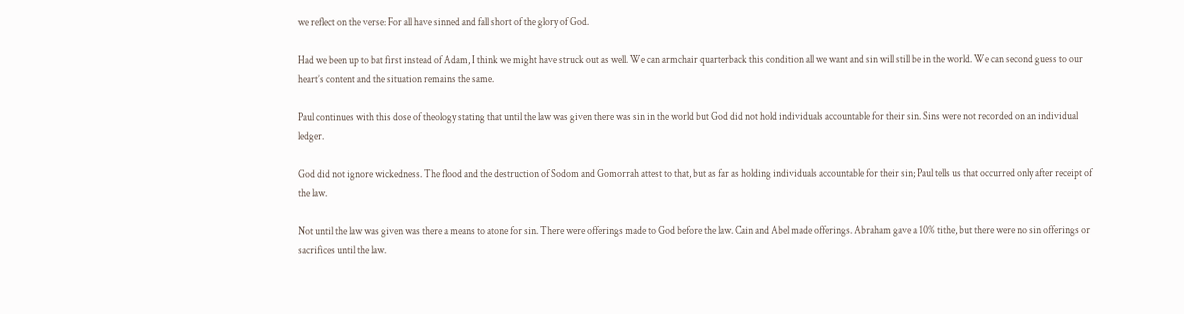we reflect on the verse: For all have sinned and fall short of the glory of God.

Had we been up to bat first instead of Adam, I think we might have struck out as well. We can armchair quarterback this condition all we want and sin will still be in the world. We can second guess to our heart’s content and the situation remains the same.

Paul continues with this dose of theology stating that until the law was given there was sin in the world but God did not hold individuals accountable for their sin. Sins were not recorded on an individual ledger.

God did not ignore wickedness. The flood and the destruction of Sodom and Gomorrah attest to that, but as far as holding individuals accountable for their sin; Paul tells us that occurred only after receipt of the law.

Not until the law was given was there a means to atone for sin. There were offerings made to God before the law. Cain and Abel made offerings. Abraham gave a 10% tithe, but there were no sin offerings or sacrifices until the law.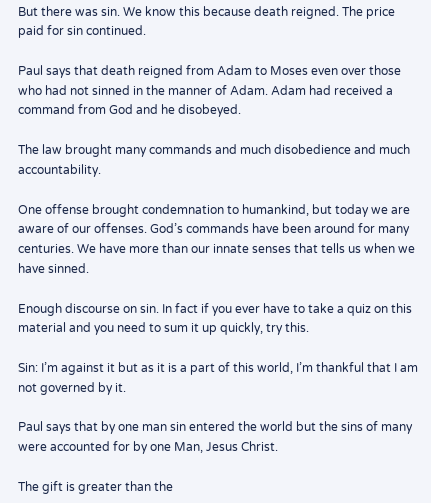But there was sin. We know this because death reigned. The price paid for sin continued.

Paul says that death reigned from Adam to Moses even over those who had not sinned in the manner of Adam. Adam had received a command from God and he disobeyed.

The law brought many commands and much disobedience and much accountability.

One offense brought condemnation to humankind, but today we are aware of our offenses. God’s commands have been around for many centuries. We have more than our innate senses that tells us when we have sinned.

Enough discourse on sin. In fact if you ever have to take a quiz on this material and you need to sum it up quickly, try this.

Sin: I’m against it but as it is a part of this world, I’m thankful that I am not governed by it.

Paul says that by one man sin entered the world but the sins of many were accounted for by one Man, Jesus Christ.

The gift is greater than the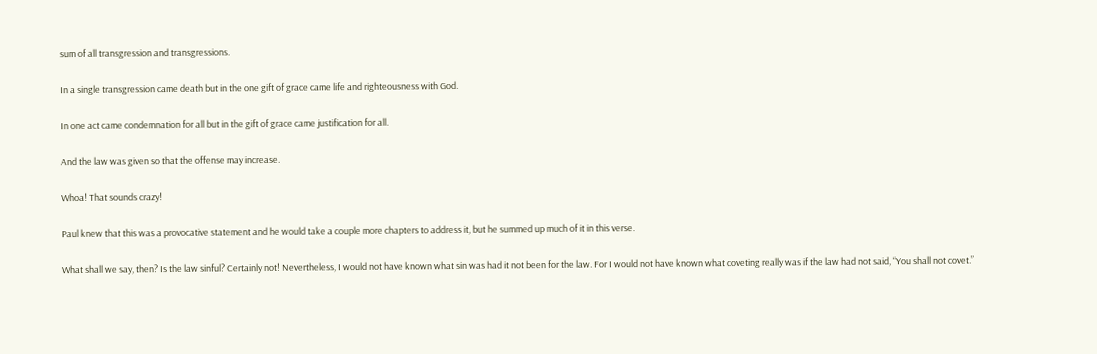sum of all transgression and transgressions.

In a single transgression came death but in the one gift of grace came life and righteousness with God.

In one act came condemnation for all but in the gift of grace came justification for all.

And the law was given so that the offense may increase.

Whoa! That sounds crazy!

Paul knew that this was a provocative statement and he would take a couple more chapters to address it, but he summed up much of it in this verse.

What shall we say, then? Is the law sinful? Certainly not! Nevertheless, I would not have known what sin was had it not been for the law. For I would not have known what coveting really was if the law had not said, “You shall not covet.”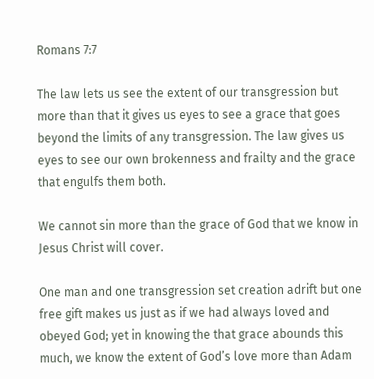Romans 7:7

The law lets us see the extent of our transgression but more than that it gives us eyes to see a grace that goes beyond the limits of any transgression. The law gives us eyes to see our own brokenness and frailty and the grace that engulfs them both.

We cannot sin more than the grace of God that we know in Jesus Christ will cover.

One man and one transgression set creation adrift but one free gift makes us just as if we had always loved and obeyed God; yet in knowing the that grace abounds this much, we know the extent of God’s love more than Adam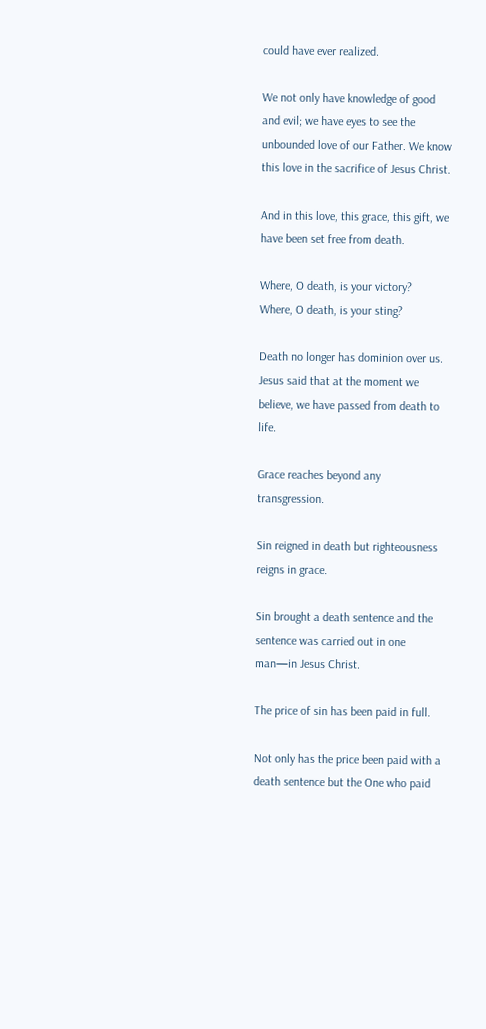could have ever realized.

We not only have knowledge of good and evil; we have eyes to see the unbounded love of our Father. We know this love in the sacrifice of Jesus Christ.

And in this love, this grace, this gift, we have been set free from death.

Where, O death, is your victory?
Where, O death, is your sting?

Death no longer has dominion over us. Jesus said that at the moment we believe, we have passed from death to life.

Grace reaches beyond any transgression.

Sin reigned in death but righteousness reigns in grace.

Sin brought a death sentence and the sentence was carried out in one man—in Jesus Christ.

The price of sin has been paid in full.

Not only has the price been paid with a death sentence but the One who paid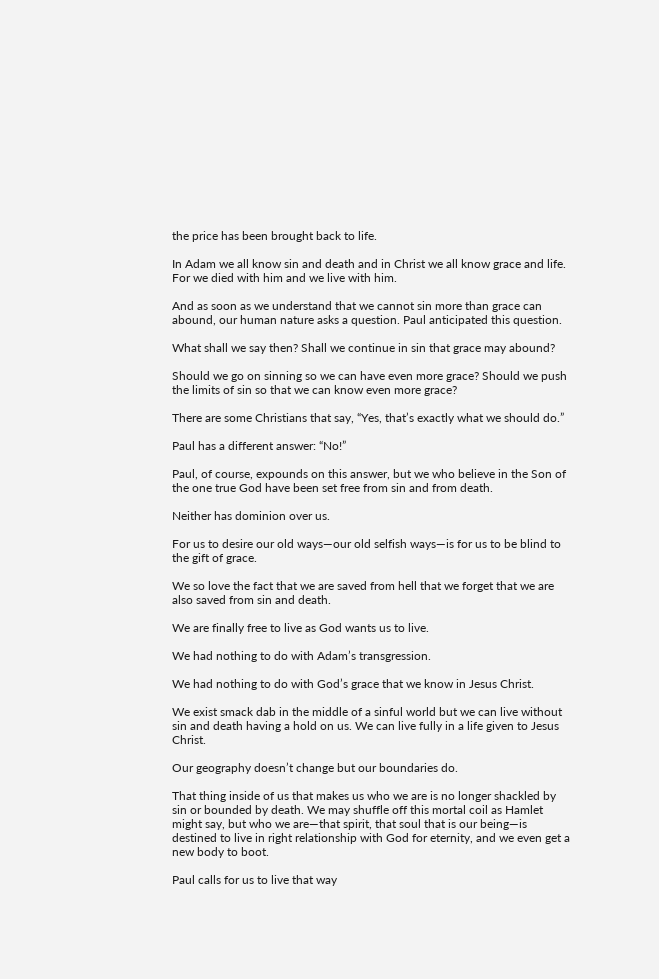the price has been brought back to life.

In Adam we all know sin and death and in Christ we all know grace and life. For we died with him and we live with him.

And as soon as we understand that we cannot sin more than grace can abound, our human nature asks a question. Paul anticipated this question.

What shall we say then? Shall we continue in sin that grace may abound?

Should we go on sinning so we can have even more grace? Should we push the limits of sin so that we can know even more grace?

There are some Christians that say, “Yes, that’s exactly what we should do.”

Paul has a different answer: “No!”

Paul, of course, expounds on this answer, but we who believe in the Son of the one true God have been set free from sin and from death.

Neither has dominion over us.

For us to desire our old ways—our old selfish ways—is for us to be blind to the gift of grace.

We so love the fact that we are saved from hell that we forget that we are also saved from sin and death.

We are finally free to live as God wants us to live.

We had nothing to do with Adam’s transgression.

We had nothing to do with God’s grace that we know in Jesus Christ.

We exist smack dab in the middle of a sinful world but we can live without sin and death having a hold on us. We can live fully in a life given to Jesus Christ.

Our geography doesn’t change but our boundaries do.

That thing inside of us that makes us who we are is no longer shackled by sin or bounded by death. We may shuffle off this mortal coil as Hamlet might say, but who we are—that spirit, that soul that is our being—is destined to live in right relationship with God for eternity, and we even get a new body to boot.

Paul calls for us to live that way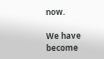now.

We have become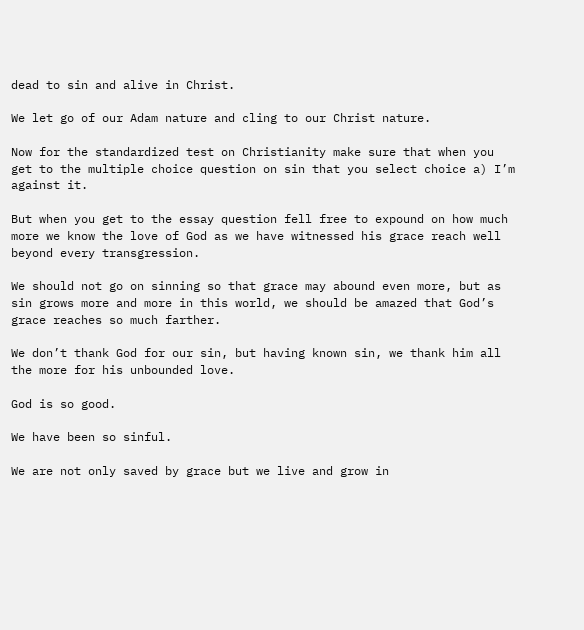dead to sin and alive in Christ.

We let go of our Adam nature and cling to our Christ nature.

Now for the standardized test on Christianity make sure that when you get to the multiple choice question on sin that you select choice a) I’m against it.

But when you get to the essay question fell free to expound on how much more we know the love of God as we have witnessed his grace reach well beyond every transgression.

We should not go on sinning so that grace may abound even more, but as sin grows more and more in this world, we should be amazed that God’s grace reaches so much farther.

We don’t thank God for our sin, but having known sin, we thank him all the more for his unbounded love.

God is so good.

We have been so sinful.

We are not only saved by grace but we live and grow in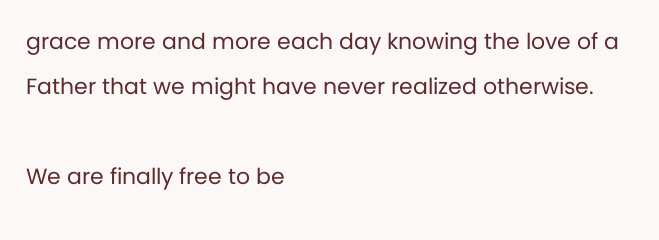grace more and more each day knowing the love of a Father that we might have never realized otherwise.

We are finally free to be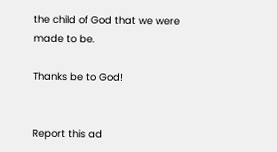the child of God that we were made to be.

Thanks be to God!


Report this ad